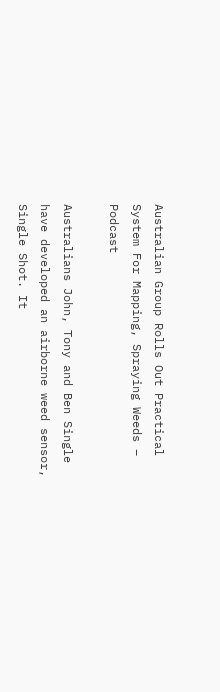Australian Group Rolls Out Practical System For Mapping, Spraying Weeds – Podcast

Australians John, Tony and Ben Single have developed an airborne weed sensor, Single Shot. It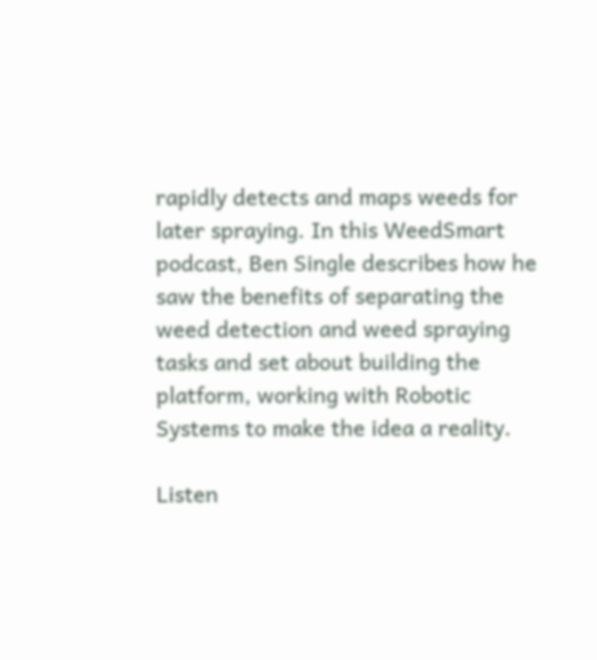rapidly detects and maps weeds for later spraying. In this WeedSmart podcast, Ben Single describes how he saw the benefits of separating the weed detection and weed spraying tasks and set about building the platform, working with Robotic Systems to make the idea a reality.

Listen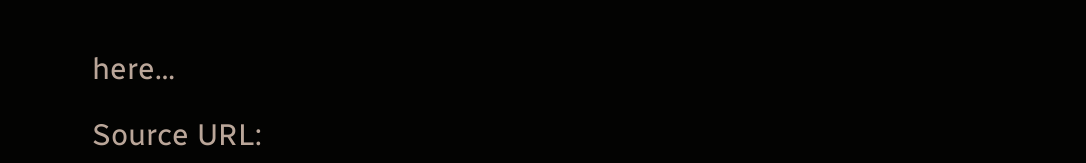here…

Source URL: